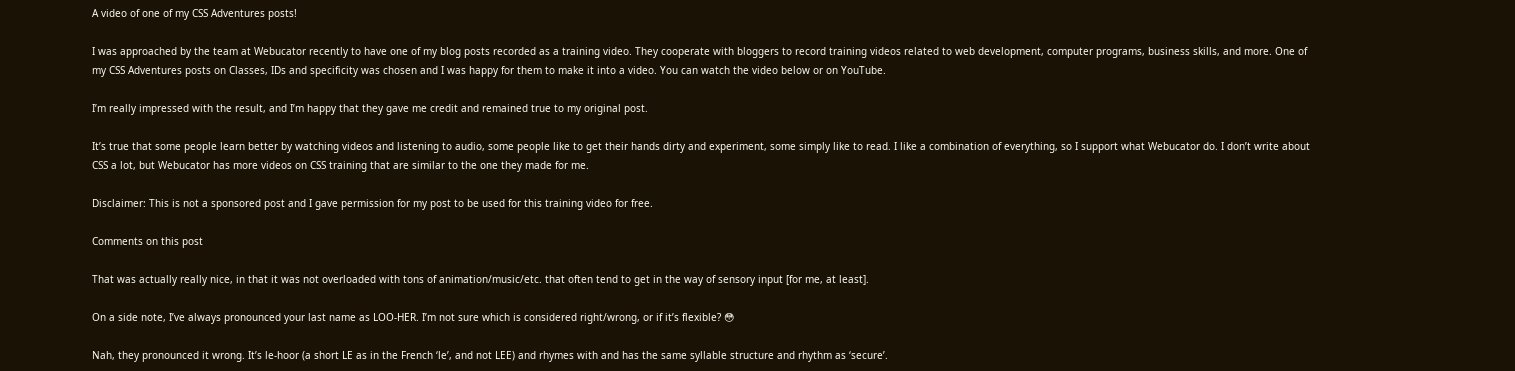A video of one of my CSS Adventures posts!

I was approached by the team at Webucator recently to have one of my blog posts recorded as a training video. They cooperate with bloggers to record training videos related to web development, computer programs, business skills, and more. One of my CSS Adventures posts on Classes, IDs and specificity was chosen and I was happy for them to make it into a video. You can watch the video below or on YouTube.

I’m really impressed with the result, and I’m happy that they gave me credit and remained true to my original post.

It’s true that some people learn better by watching videos and listening to audio, some people like to get their hands dirty and experiment, some simply like to read. I like a combination of everything, so I support what Webucator do. I don’t write about CSS a lot, but Webucator has more videos on CSS training that are similar to the one they made for me.

Disclaimer: This is not a sponsored post and I gave permission for my post to be used for this training video for free.

Comments on this post

That was actually really nice, in that it was not overloaded with tons of animation/music/etc. that often tend to get in the way of sensory input [for me, at least].

On a side note, I’ve always pronounced your last name as LOO-HER. I’m not sure which is considered right/wrong, or if it’s flexible? 😳

Nah, they pronounced it wrong. It’s le-hoor (a short LE as in the French ‘le’, and not LEE) and rhymes with and has the same syllable structure and rhythm as ‘secure’.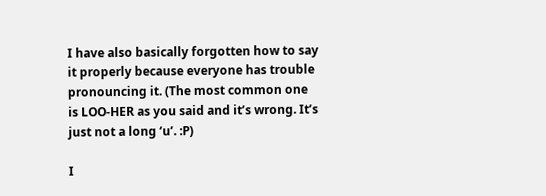I have also basically forgotten how to say it properly because everyone has trouble pronouncing it. (The most common one is LOO-HER as you said and it’s wrong. It’s just not a long ‘u’. :P)

I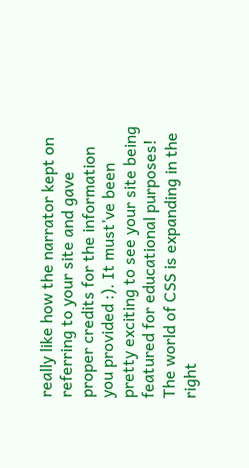really like how the narrator kept on referring to your site and gave proper credits for the information you provided :). It must’ve been pretty exciting to see your site being featured for educational purposes! The world of CSS is expanding in the right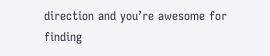direction and you’re awesome for finding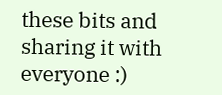these bits and sharing it with everyone :)